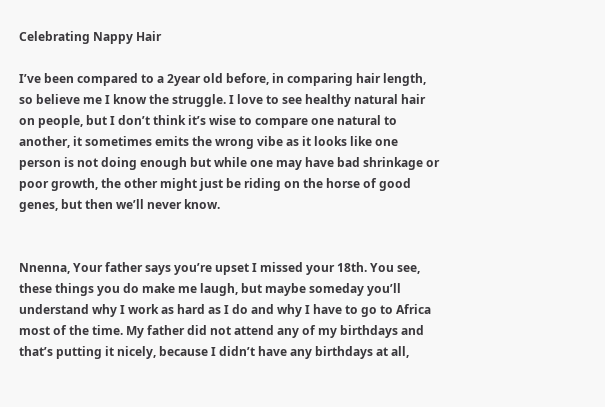Celebrating Nappy Hair

I’ve been compared to a 2year old before, in comparing hair length, so believe me I know the struggle. I love to see healthy natural hair on people, but I don’t think it’s wise to compare one natural to another, it sometimes emits the wrong vibe as it looks like one person is not doing enough but while one may have bad shrinkage or poor growth, the other might just be riding on the horse of good genes, but then we’ll never know.


Nnenna, Your father says you’re upset I missed your 18th. You see, these things you do make me laugh, but maybe someday you’ll understand why I work as hard as I do and why I have to go to Africa most of the time. My father did not attend any of my birthdays and that’s putting it nicely, because I didn’t have any birthdays at all,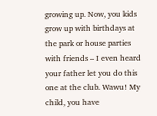growing up. Now, you kids grow up with birthdays at the park or house parties with friends – I even heard your father let you do this one at the club. Wawu! My child, you have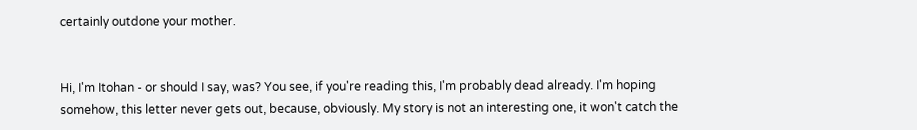certainly outdone your mother.


Hi, I'm Itohan - or should I say, was? You see, if you're reading this, I'm probably dead already. I'm hoping somehow, this letter never gets out, because, obviously. My story is not an interesting one, it won't catch the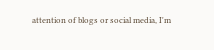attention of blogs or social media, I'm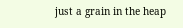just a grain in the heap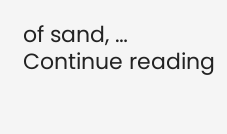of sand, … Continue reading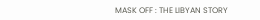MASK OFF : THE LIBYAN STORY